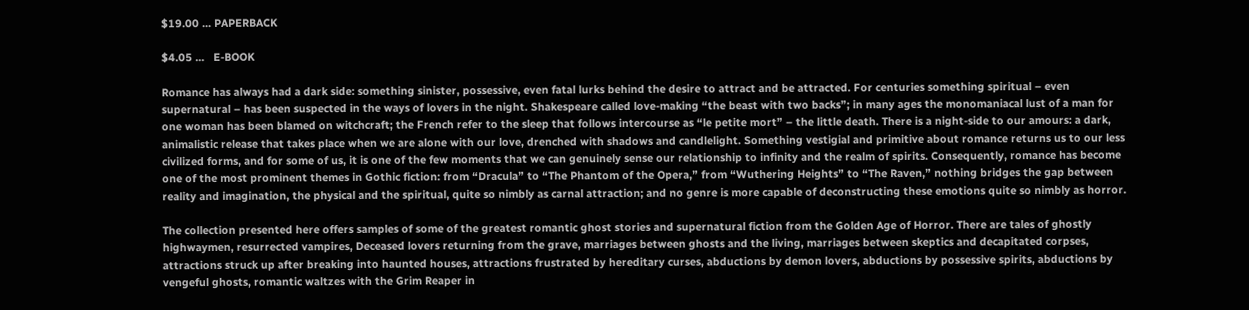$19.00 ... PAPERBACK

$4.05 ...   E-BOOK

Romance has always had a dark side: something sinister, possessive, even fatal lurks behind the desire to attract and be attracted. For centuries something spiritual – even supernatural – has been suspected in the ways of lovers in the night. Shakespeare called love-making “the beast with two backs”; in many ages the monomaniacal lust of a man for one woman has been blamed on witchcraft; the French refer to the sleep that follows intercourse as “le petite mort” – the little death. There is a night-side to our amours: a dark, animalistic release that takes place when we are alone with our love, drenched with shadows and candlelight. Something vestigial and primitive about romance returns us to our less civilized forms, and for some of us, it is one of the few moments that we can genuinely sense our relationship to infinity and the realm of spirits. Consequently, romance has become one of the most prominent themes in Gothic fiction: from “Dracula” to “The Phantom of the Opera,” from “Wuthering Heights” to “The Raven,” nothing bridges the gap between reality and imagination, the physical and the spiritual, quite so nimbly as carnal attraction; and no genre is more capable of deconstructing these emotions quite so nimbly as horror.

The collection presented here offers samples of some of the greatest romantic ghost stories and supernatural fiction from the Golden Age of Horror. There are tales of ghostly highwaymen, resurrected vampires, Deceased lovers returning from the grave, marriages between ghosts and the living, marriages between skeptics and decapitated corpses, attractions struck up after breaking into haunted houses, attractions frustrated by hereditary curses, abductions by demon lovers, abductions by possessive spirits, abductions by vengeful ghosts, romantic waltzes with the Grim Reaper in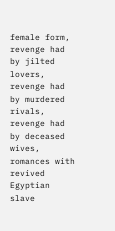female form, revenge had by jilted lovers, revenge had by murdered rivals, revenge had by deceased wives, romances with revived Egyptian slave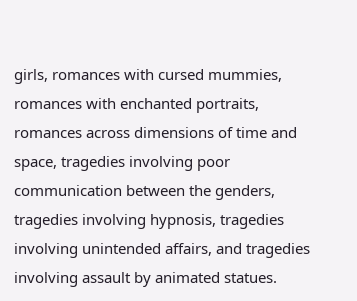girls, romances with cursed mummies, romances with enchanted portraits, romances across dimensions of time and space, tragedies involving poor communication between the genders, tragedies involving hypnosis, tragedies involving unintended affairs, and tragedies involving assault by animated statues.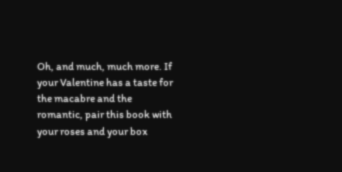Oh, and much, much more. If your Valentine has a taste for the macabre and the romantic, pair this book with your roses and your box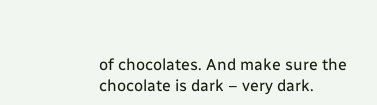of chocolates. And make sure the chocolate is dark – very dark.